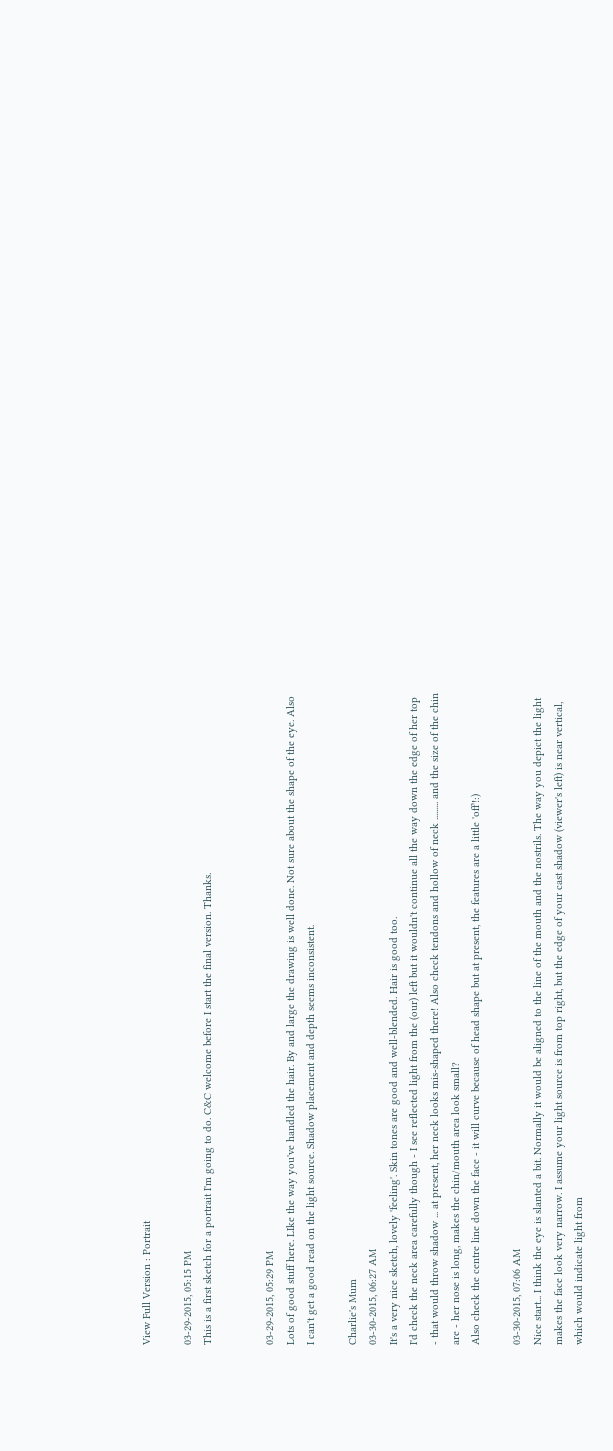View Full Version : Portrait

03-29-2015, 05:15 PM
This is a first sketch for a portrait I'm going to do. C&C welcome before I start the final version. Thanks.


03-29-2015, 05:29 PM
Lots of good stuff here. LIke the way you've handled the hair. By and large the drawing is well done. Not sure about the shape of the eye. Also I can't get a good read on the light source. Shadow placement and depth seems inconsistent.

Charlie's Mum
03-30-2015, 06:27 AM
It's a very nice sketch, lovely 'feeling'. Skin tones are good and well-blended. Hair is good too.
I'd check the neck area carefully though - I see reflected light from the (our) left but it wouldn't continue all the way down the edge of her top - that would throw shadow ... at present, her neck looks mis-shaped there! Also check tendons and hollow of neck ......... and the size of the chin are - her nose is long, makes the chin/mouth area look small?
Also check the centre line down the face - it will curve because of head shape but at present, the features are a little 'off'!:)

03-30-2015, 07:06 AM
Nice start... I think the eye is slanted a bit. Normally it would be aligned to the line of the mouth and the nostrils. The way you depict the light makes the face look very narrow. I assume your light source is from top right, but the edge of your cast shadow (viewer's left) is near vertical, which would indicate light from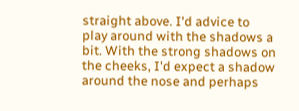straight above. I'd advice to play around with the shadows a bit. With the strong shadows on the cheeks, I'd expect a shadow around the nose and perhaps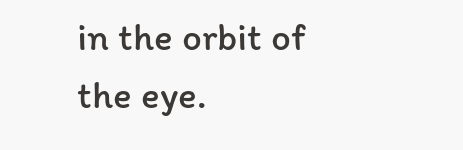in the orbit of the eye.